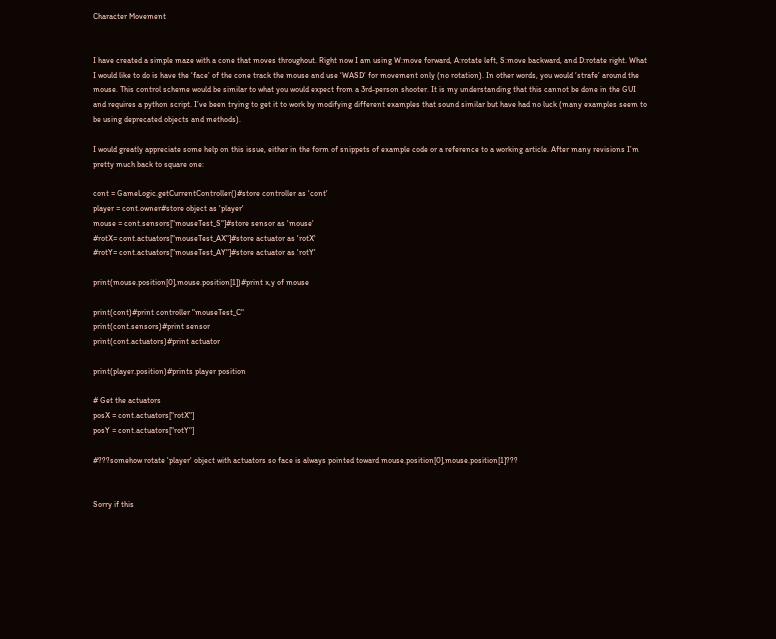Character Movement


I have created a simple maze with a cone that moves throughout. Right now I am using W:move forward, A:rotate left, S:move backward, and D:rotate right. What I would like to do is have the ‘face’ of the cone track the mouse and use ‘WASD’ for movement only (no rotation). In other words, you would ‘strafe’ around the mouse. This control scheme would be similar to what you would expect from a 3rd-person shooter. It is my understanding that this cannot be done in the GUI and requires a python script. I’ve been trying to get it to work by modifying different examples that sound similar but have had no luck (many examples seem to be using deprecated objects and methods).

I would greatly appreciate some help on this issue, either in the form of snippets of example code or a reference to a working article. After many revisions I’m pretty much back to square one:

cont = GameLogic.getCurrentController()#store controller as 'cont'
player = cont.owner#store object as 'player'
mouse = cont.sensors["mouseTest_S"]#store sensor as 'mouse'
#rotX= cont.actuators["mouseTest_AX"]#store actuator as 'rotX'
#rotY= cont.actuators["mouseTest_AY"]#store actuator as 'rotY'

print(mouse.position[0],mouse.position[1])#print x,y of mouse

print(cont)#print controller "mouseTest_C"
print(cont.sensors)#print sensor
print(cont.actuators)#print actuator

print(player.position)#prints player position

# Get the actuators
posX = cont.actuators["rotX"]
posY = cont.actuators["rotY"]

#???somehow rotate 'player' object with actuators so face is always pointed toward mouse.position[0],mouse.position[1]???


Sorry if this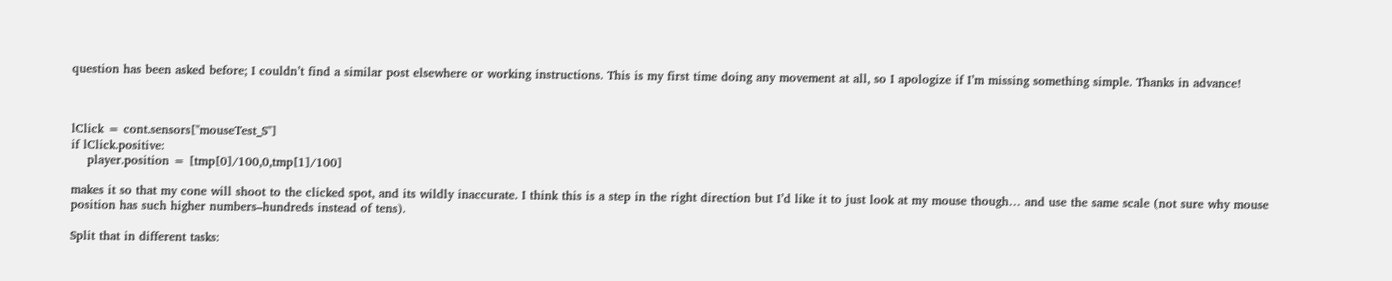question has been asked before; I couldn’t find a similar post elsewhere or working instructions. This is my first time doing any movement at all, so I apologize if I’m missing something simple. Thanks in advance!



lClick = cont.sensors["mouseTest_S"]
if lClick.positive:
    player.position = [tmp[0]/100,0,tmp[1]/100]

makes it so that my cone will shoot to the clicked spot, and its wildly inaccurate. I think this is a step in the right direction but I’d like it to just look at my mouse though… and use the same scale (not sure why mouse position has such higher numbers–hundreds instead of tens).

Split that in different tasks: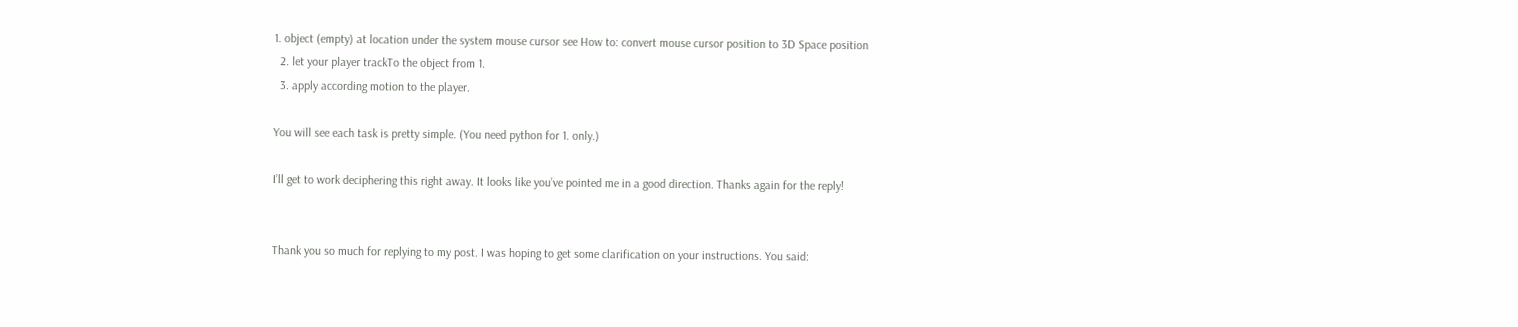1. object (empty) at location under the system mouse cursor see How to: convert mouse cursor position to 3D Space position
  2. let your player trackTo the object from 1.
  3. apply according motion to the player.

You will see each task is pretty simple. (You need python for 1. only.)

I’ll get to work deciphering this right away. It looks like you’ve pointed me in a good direction. Thanks again for the reply!


Thank you so much for replying to my post. I was hoping to get some clarification on your instructions. You said: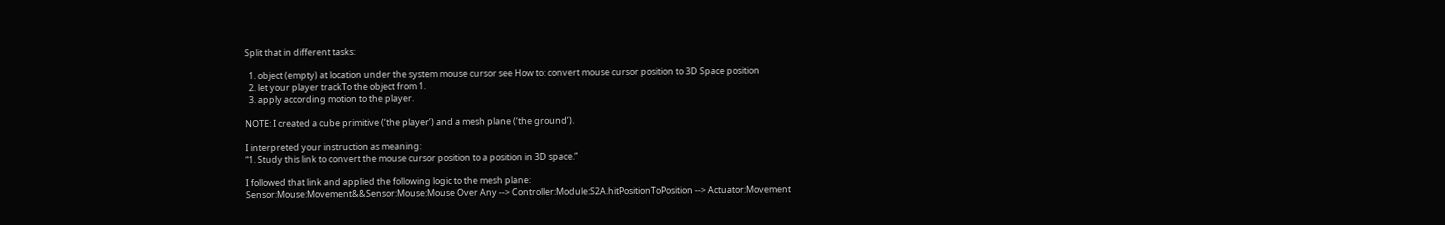Split that in different tasks:

  1. object (empty) at location under the system mouse cursor see How to: convert mouse cursor position to 3D Space position
  2. let your player trackTo the object from 1.
  3. apply according motion to the player.

NOTE: I created a cube primitive (‘the player’) and a mesh plane (‘the ground’).

I interpreted your instruction as meaning:
“1. Study this link to convert the mouse cursor position to a position in 3D space.”

I followed that link and applied the following logic to the mesh plane:
Sensor:Mouse:Movement&&Sensor:Mouse:Mouse Over Any --> Controller:Module:S2A.hitPositionToPosition --> Actuator:Movement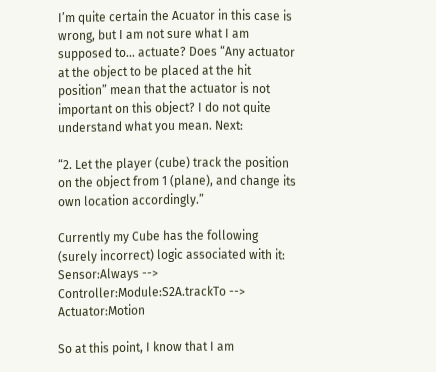I’m quite certain the Acuator in this case is wrong, but I am not sure what I am supposed to… actuate? Does “Any actuator at the object to be placed at the hit position” mean that the actuator is not important on this object? I do not quite understand what you mean. Next:

“2. Let the player (cube) track the position on the object from 1 (plane), and change its own location accordingly.”

Currently my Cube has the following (surely incorrect) logic associated with it:
Sensor:Always --> Controller:Module:S2A.trackTo --> Actuator:Motion

So at this point, I know that I am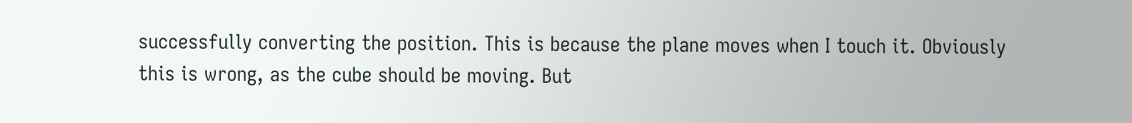successfully converting the position. This is because the plane moves when I touch it. Obviously this is wrong, as the cube should be moving. But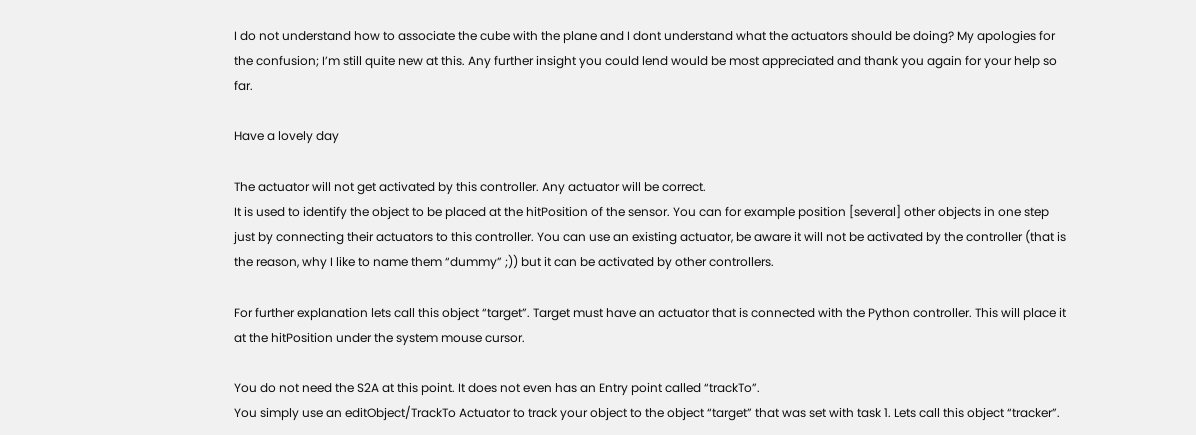I do not understand how to associate the cube with the plane and I dont understand what the actuators should be doing? My apologies for the confusion; I’m still quite new at this. Any further insight you could lend would be most appreciated and thank you again for your help so far.

Have a lovely day

The actuator will not get activated by this controller. Any actuator will be correct.
It is used to identify the object to be placed at the hitPosition of the sensor. You can for example position [several] other objects in one step just by connecting their actuators to this controller. You can use an existing actuator, be aware it will not be activated by the controller (that is the reason, why I like to name them “dummy” ;)) but it can be activated by other controllers.

For further explanation lets call this object “target”. Target must have an actuator that is connected with the Python controller. This will place it at the hitPosition under the system mouse cursor.

You do not need the S2A at this point. It does not even has an Entry point called “trackTo”.
You simply use an editObject/TrackTo Actuator to track your object to the object “target” that was set with task 1. Lets call this object “tracker”.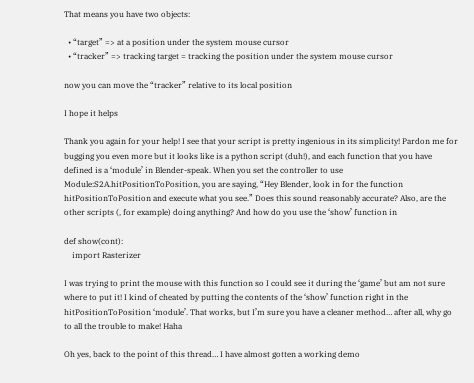That means you have two objects:

  • “target” => at a position under the system mouse cursor
  • “tracker” => tracking target = tracking the position under the system mouse cursor

now you can move the “tracker” relative to its local position

I hope it helps

Thank you again for your help! I see that your script is pretty ingenious in its simplicity! Pardon me for bugging you even more but it looks like is a python script (duh!), and each function that you have defined is a ‘module’ in Blender-speak. When you set the controller to use Module:S2A.hitPositionToPosition, you are saying, “Hey Blender, look in for the function hitPositionToPosition and execute what you see.” Does this sound reasonably accurate? Also, are the other scripts (, for example) doing anything? And how do you use the ‘show’ function in

def show(cont):
    import Rasterizer

I was trying to print the mouse with this function so I could see it during the ‘game’ but am not sure where to put it! I kind of cheated by putting the contents of the ‘show’ function right in the hitPositionToPosition ‘module’. That works, but I’m sure you have a cleaner method… after all, why go to all the trouble to make! Haha

Oh yes, back to the point of this thread… I have almost gotten a working demo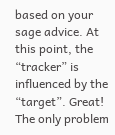based on your sage advice. At this point, the “tracker” is influenced by the “target”. Great! The only problem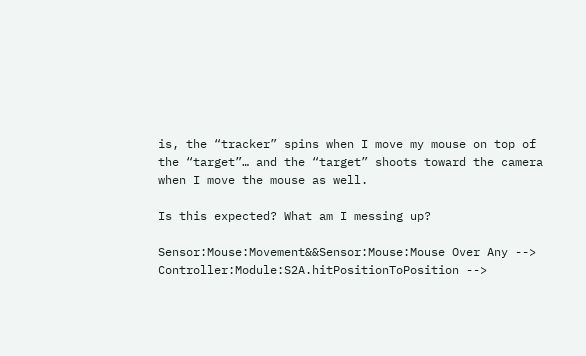is, the “tracker” spins when I move my mouse on top of the “target”… and the “target” shoots toward the camera when I move the mouse as well.

Is this expected? What am I messing up?

Sensor:Mouse:Movement&&Sensor:Mouse:Mouse Over Any --> Controller:Module:S2A.hitPositionToPosition -->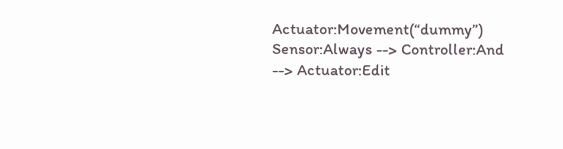Actuator:Movement(“dummy”)
Sensor:Always --> Controller:And --> Actuator:Edit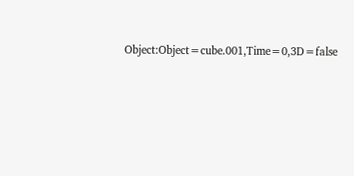Object:Object=cube.001,Time=0,3D=false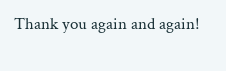Thank you again and again!